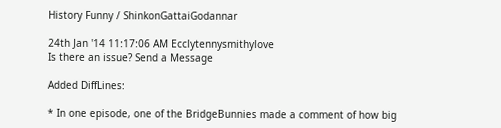History Funny / ShinkonGattaiGodannar

24th Jan '14 11:17:06 AM Ecclytennysmithylove
Is there an issue? Send a Message

Added DiffLines:

* In one episode, one of the BridgeBunnies made a comment of how big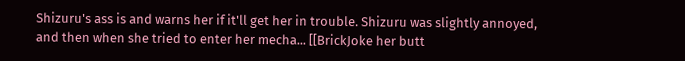Shizuru's ass is and warns her if it'll get her in trouble. Shizuru was slightly annoyed, and then when she tried to enter her mecha... [[BrickJoke her butt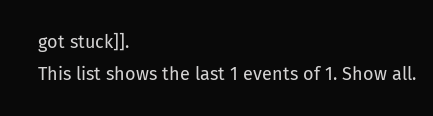got stuck]].
This list shows the last 1 events of 1. Show all.